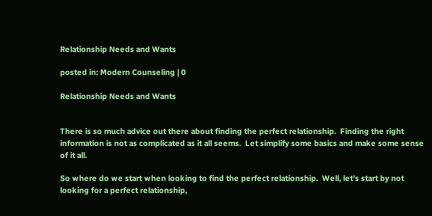Relationship Needs and Wants

posted in: Modern Counseling | 0

Relationship Needs and Wants


There is so much advice out there about finding the perfect relationship.  Finding the right information is not as complicated as it all seems.  Let simplify some basics and make some sense of it all.

So where do we start when looking to find the perfect relationship.  Well, let’s start by not looking for a perfect relationship,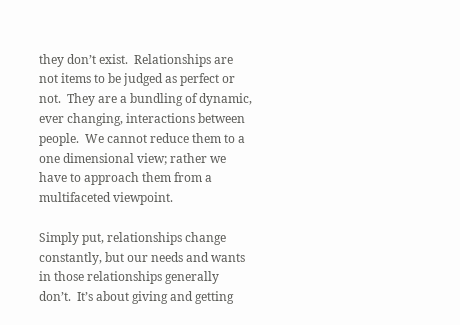they don’t exist.  Relationships are not items to be judged as perfect or not.  They are a bundling of dynamic, ever changing, interactions between people.  We cannot reduce them to a one dimensional view; rather we have to approach them from a multifaceted viewpoint.

Simply put, relationships change constantly, but our needs and wants in those relationships generally don’t.  It’s about giving and getting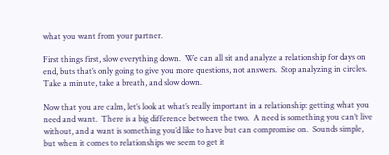what you want from your partner.

First things first, slow everything down.  We can all sit and analyze a relationship for days on end, buts that’s only going to give you more questions, not answers.  Stop analyzing in circles.  Take a minute, take a breath, and slow down.

Now that you are calm, let’s look at what’s really important in a relationship: getting what you need and want.  There is a big difference between the two.  A need is something you can’t live without, and a want is something you’d like to have but can compromise on.  Sounds simple, but when it comes to relationships we seem to get it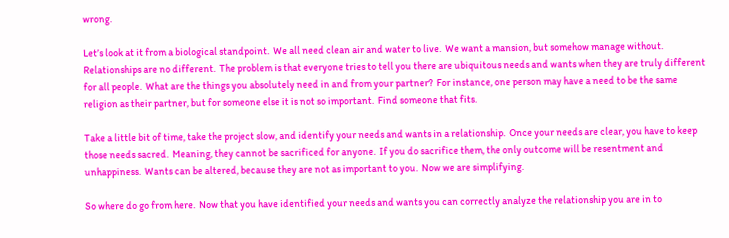wrong.

Let’s look at it from a biological standpoint.  We all need clean air and water to live.  We want a mansion, but somehow manage without.  Relationships are no different.  The problem is that everyone tries to tell you there are ubiquitous needs and wants when they are truly different for all people.  What are the things you absolutely need in and from your partner?  For instance, one person may have a need to be the same religion as their partner, but for someone else it is not so important.  Find someone that fits.

Take a little bit of time, take the project slow, and identify your needs and wants in a relationship.  Once your needs are clear, you have to keep those needs sacred.  Meaning, they cannot be sacrificed for anyone.  If you do sacrifice them, the only outcome will be resentment and unhappiness.  Wants can be altered, because they are not as important to you.  Now we are simplifying.

So where do go from here.  Now that you have identified your needs and wants you can correctly analyze the relationship you are in to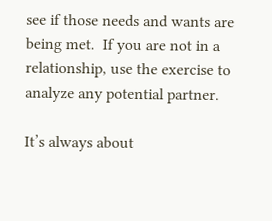see if those needs and wants are being met.  If you are not in a relationship, use the exercise to analyze any potential partner.

It’s always about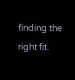finding the right fit.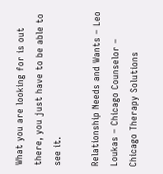What you are looking for is out there, you just have to be able to see it.

Relationship Needs and Wants – Leo Loukas – Chicago Counselor – Chicago Therapy Solutions